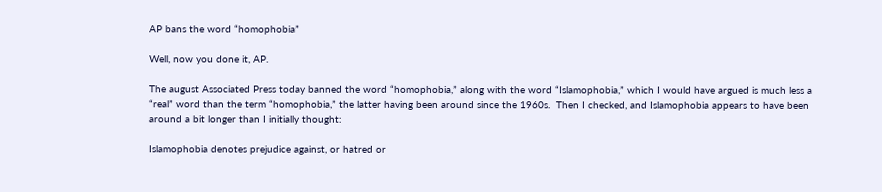AP bans the word “homophobia”

Well, now you done it, AP.

The august Associated Press today banned the word “homophobia,” along with the word “Islamophobia,” which I would have argued is much less a “real” word than the term “homophobia,” the latter having been around since the 1960s.  Then I checked, and Islamophobia appears to have been around a bit longer than I initially thought:

Islamophobia denotes prejudice against, or hatred or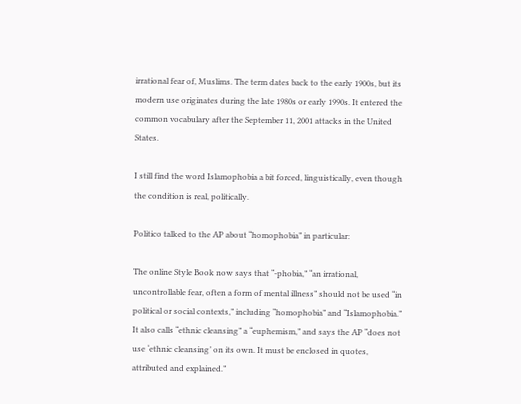irrational fear of, Muslims. The term dates back to the early 1900s, but its modern use originates during the late 1980s or early 1990s. It entered the common vocabulary after the September 11, 2001 attacks in the United States.

I still find the word Islamophobia a bit forced, linguistically, even though the condition is real, politically.

Politico talked to the AP about “homophobia” in particular:

The online Style Book now says that “-phobia,” “an irrational, uncontrollable fear, often a form of mental illness” should not be used “in political or social contexts,” including “homophobia” and “Islamophobia.” It also calls “ethnic cleansing” a “euphemism,” and says the AP “does not use ‘ethnic cleansing’ on its own. It must be enclosed in quotes, attributed and explained.”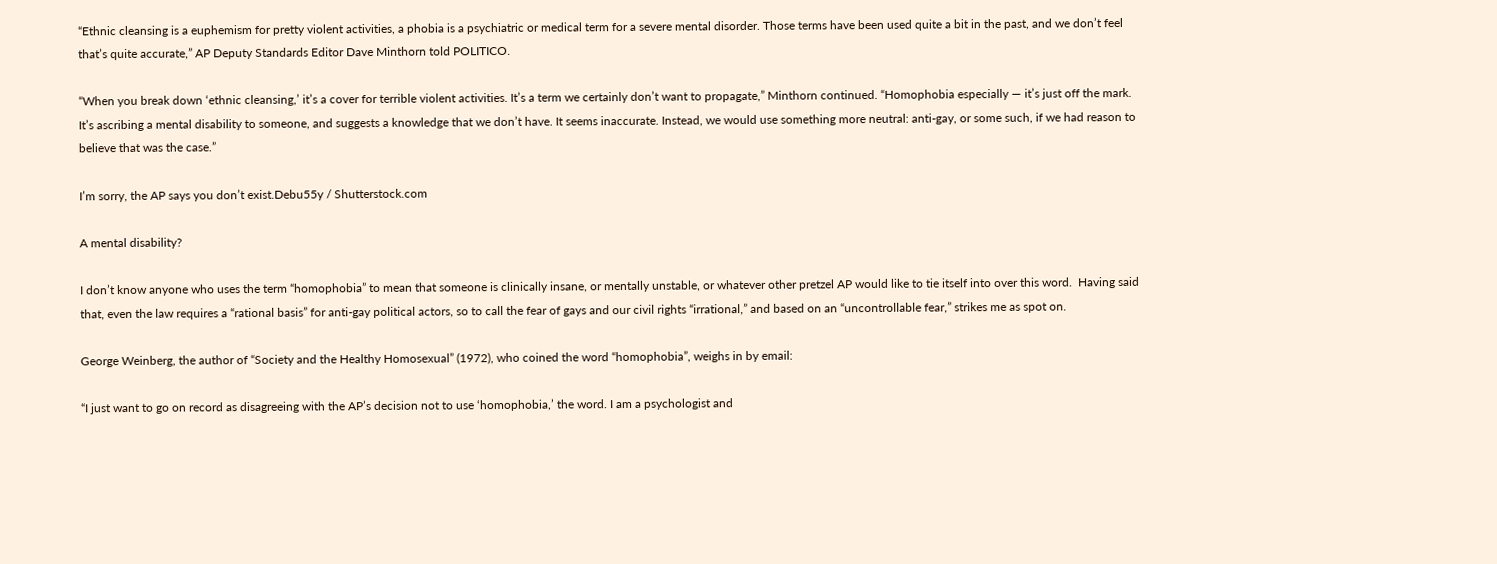“Ethnic cleansing is a euphemism for pretty violent activities, a phobia is a psychiatric or medical term for a severe mental disorder. Those terms have been used quite a bit in the past, and we don’t feel that’s quite accurate,” AP Deputy Standards Editor Dave Minthorn told POLITICO.

“When you break down ‘ethnic cleansing,’ it’s a cover for terrible violent activities. It’s a term we certainly don’t want to propagate,” Minthorn continued. “Homophobia especially — it’s just off the mark. It’s ascribing a mental disability to someone, and suggests a knowledge that we don’t have. It seems inaccurate. Instead, we would use something more neutral: anti-gay, or some such, if we had reason to believe that was the case.”

I’m sorry, the AP says you don’t exist.Debu55y / Shutterstock.com

A mental disability?

I don’t know anyone who uses the term “homophobia” to mean that someone is clinically insane, or mentally unstable, or whatever other pretzel AP would like to tie itself into over this word.  Having said that, even the law requires a “rational basis” for anti-gay political actors, so to call the fear of gays and our civil rights “irrational,” and based on an “uncontrollable fear,” strikes me as spot on.

George Weinberg, the author of “Society and the Healthy Homosexual” (1972), who coined the word “homophobia”, weighs in by email:

“I just want to go on record as disagreeing with the AP’s decision not to use ‘homophobia,’ the word. I am a psychologist and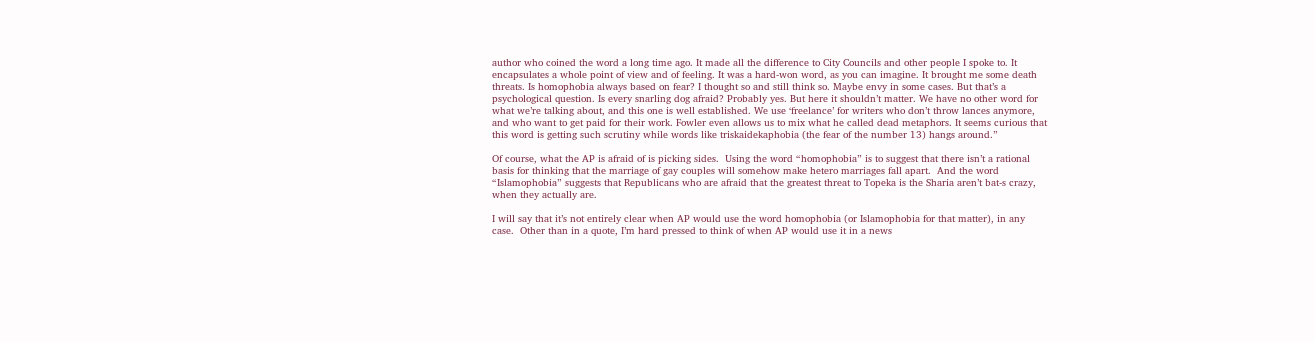author who coined the word a long time ago. It made all the difference to City Councils and other people I spoke to. It encapsulates a whole point of view and of feeling. It was a hard-won word, as you can imagine. It brought me some death threats. Is homophobia always based on fear? I thought so and still think so. Maybe envy in some cases. But that’s a psychological question. Is every snarling dog afraid? Probably yes. But here it shouldn’t matter. We have no other word for what we’re talking about, and this one is well established. We use ‘freelance’ for writers who don’t throw lances anymore, and who want to get paid for their work. Fowler even allows us to mix what he called dead metaphors. It seems curious that this word is getting such scrutiny while words like triskaidekaphobia (the fear of the number 13) hangs around.”

Of course, what the AP is afraid of is picking sides.  Using the word “homophobia” is to suggest that there isn’t a rational basis for thinking that the marriage of gay couples will somehow make hetero marriages fall apart.  And the word “Islamophobia” suggests that Republicans who are afraid that the greatest threat to Topeka is the Sharia aren’t bat-s crazy, when they actually are.

I will say that it’s not entirely clear when AP would use the word homophobia (or Islamophobia for that matter), in any case.  Other than in a quote, I’m hard pressed to think of when AP would use it in a news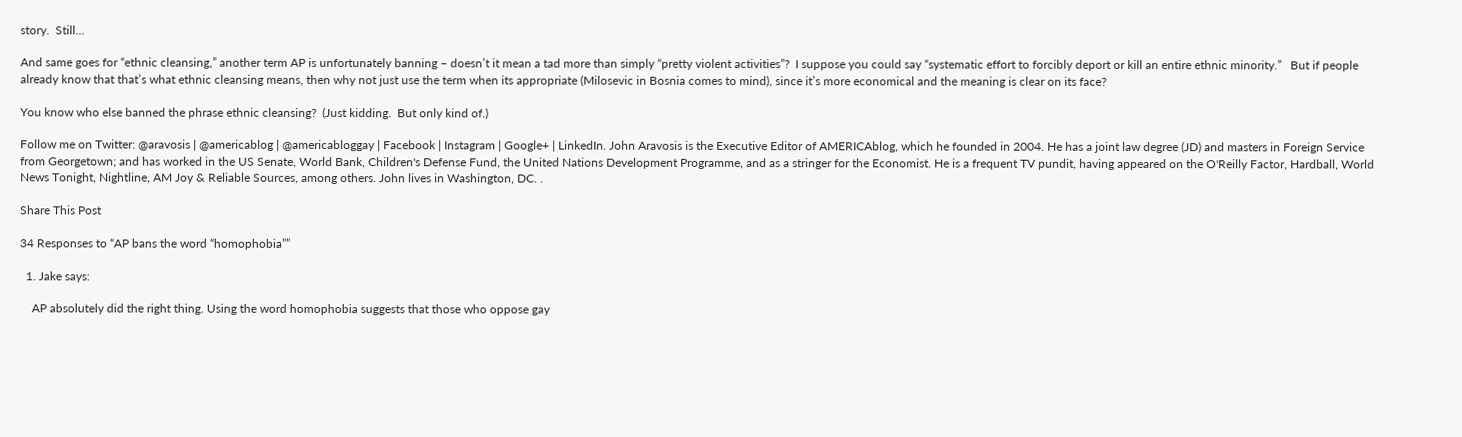story.  Still…

And same goes for “ethnic cleansing,” another term AP is unfortunately banning – doesn’t it mean a tad more than simply “pretty violent activities”?  I suppose you could say “systematic effort to forcibly deport or kill an entire ethnic minority.”   But if people already know that that’s what ethnic cleansing means, then why not just use the term when its appropriate (Milosevic in Bosnia comes to mind), since it’s more economical and the meaning is clear on its face?

You know who else banned the phrase ethnic cleansing?  (Just kidding.  But only kind of.)

Follow me on Twitter: @aravosis | @americablog | @americabloggay | Facebook | Instagram | Google+ | LinkedIn. John Aravosis is the Executive Editor of AMERICAblog, which he founded in 2004. He has a joint law degree (JD) and masters in Foreign Service from Georgetown; and has worked in the US Senate, World Bank, Children's Defense Fund, the United Nations Development Programme, and as a stringer for the Economist. He is a frequent TV pundit, having appeared on the O'Reilly Factor, Hardball, World News Tonight, Nightline, AM Joy & Reliable Sources, among others. John lives in Washington, DC. .

Share This Post

34 Responses to “AP bans the word “homophobia””

  1. Jake says:

    AP absolutely did the right thing. Using the word homophobia suggests that those who oppose gay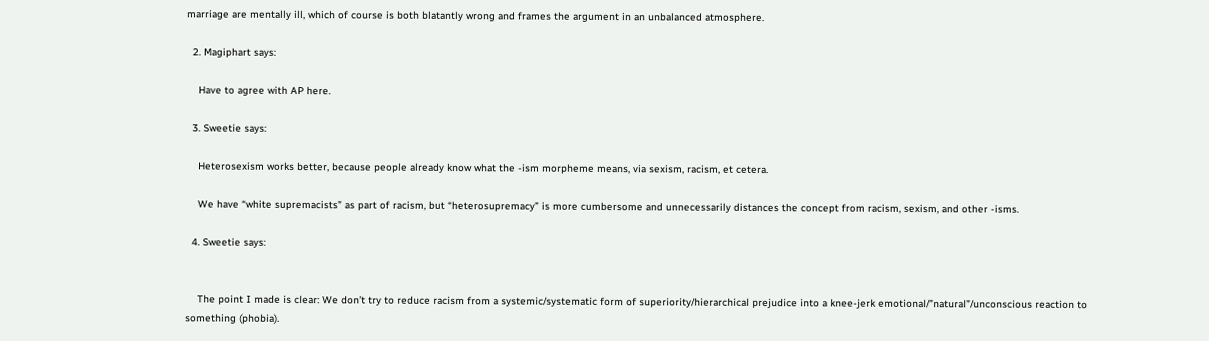marriage are mentally ill, which of course is both blatantly wrong and frames the argument in an unbalanced atmosphere.

  2. Magiphart says:

    Have to agree with AP here.

  3. Sweetie says:

    Heterosexism works better, because people already know what the -ism morpheme means, via sexism, racism, et cetera.

    We have “white supremacists” as part of racism, but “heterosupremacy” is more cumbersome and unnecessarily distances the concept from racism, sexism, and other -isms.

  4. Sweetie says:


    The point I made is clear: We don’t try to reduce racism from a systemic/systematic form of superiority/hierarchical prejudice into a knee-jerk emotional/”natural”/unconscious reaction to something (phobia).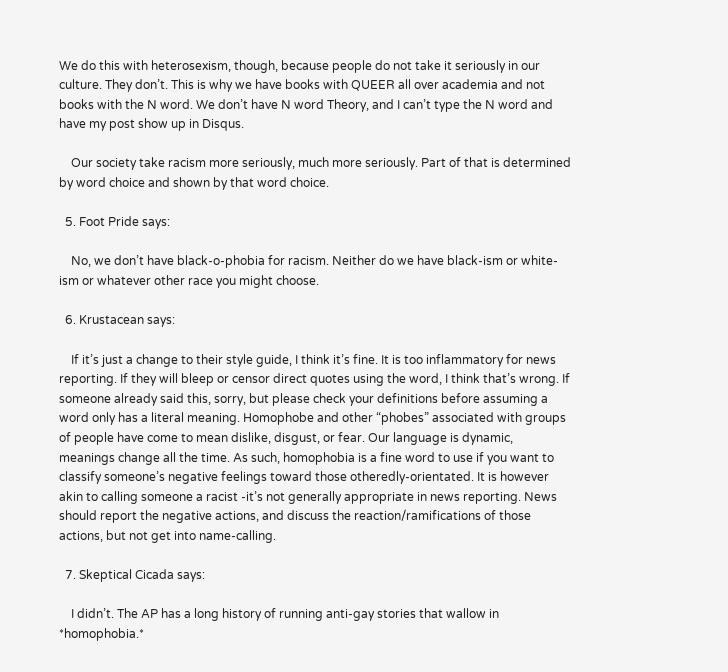We do this with heterosexism, though, because people do not take it seriously in our culture. They don’t. This is why we have books with QUEER all over academia and not books with the N word. We don’t have N word Theory, and I can’t type the N word and have my post show up in Disqus.

    Our society take racism more seriously, much more seriously. Part of that is determined by word choice and shown by that word choice.

  5. Foot Pride says:

    No, we don’t have black-o-phobia for racism. Neither do we have black-ism or white-ism or whatever other race you might choose.

  6. Krustacean says:

    If it’s just a change to their style guide, I think it’s fine. It is too inflammatory for news reporting. If they will bleep or censor direct quotes using the word, I think that’s wrong. If someone already said this, sorry, but please check your definitions before assuming a word only has a literal meaning. Homophobe and other “phobes” associated with groups of people have come to mean dislike, disgust, or fear. Our language is dynamic, meanings change all the time. As such, homophobia is a fine word to use if you want to classify someone’s negative feelings toward those otheredly-orientated. It is however akin to calling someone a racist -it’s not generally appropriate in news reporting. News should report the negative actions, and discuss the reaction/ramifications of those actions, but not get into name-calling.

  7. Skeptical Cicada says:

    I didn’t. The AP has a long history of running anti-gay stories that wallow in *homophobia.*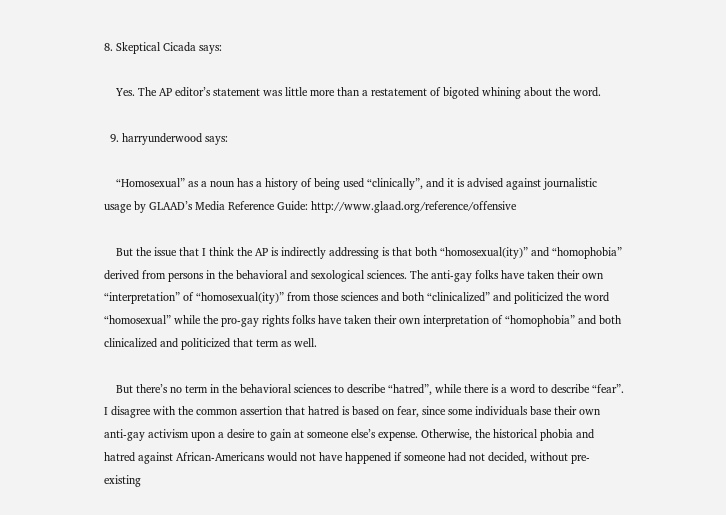8. Skeptical Cicada says:

    Yes. The AP editor’s statement was little more than a restatement of bigoted whining about the word.

  9. harryunderwood says:

    “Homosexual” as a noun has a history of being used “clinically”, and it is advised against journalistic usage by GLAAD’s Media Reference Guide: http://www.glaad.org/reference/offensive

    But the issue that I think the AP is indirectly addressing is that both “homosexual(ity)” and “homophobia” derived from persons in the behavioral and sexological sciences. The anti-gay folks have taken their own “interpretation” of “homosexual(ity)” from those sciences and both “clinicalized” and politicized the word “homosexual” while the pro-gay rights folks have taken their own interpretation of “homophobia” and both clinicalized and politicized that term as well.

    But there’s no term in the behavioral sciences to describe “hatred”, while there is a word to describe “fear”. I disagree with the common assertion that hatred is based on fear, since some individuals base their own anti-gay activism upon a desire to gain at someone else’s expense. Otherwise, the historical phobia and hatred against African-Americans would not have happened if someone had not decided, without pre-existing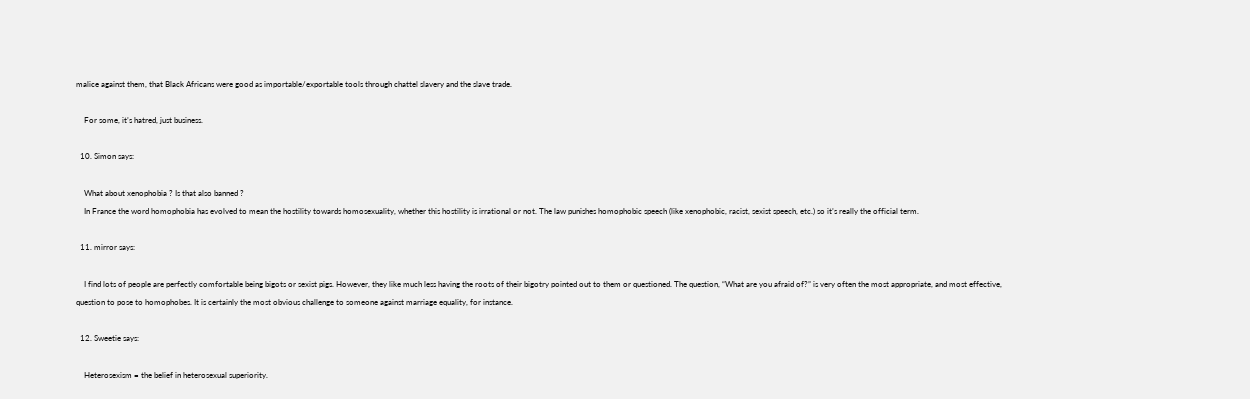malice against them, that Black Africans were good as importable/exportable tools through chattel slavery and the slave trade.

    For some, it’s hatred, just business.

  10. Simon says:

    What about xenophobia ? Is that also banned ?
    In France the word homophobia has evolved to mean the hostility towards homosexuality, whether this hostility is irrational or not. The law punishes homophobic speech (like xenophobic, racist, sexist speech, etc.) so it’s really the official term.

  11. mirror says:

    I find lots of people are perfectly comfortable being bigots or sexist pigs. However, they like much less having the roots of their bigotry pointed out to them or questioned. The question, “What are you afraid of?” is very often the most appropriate, and most effective, question to pose to homophobes. It is certainly the most obvious challenge to someone against marriage equality, for instance.

  12. Sweetie says:

    Heterosexism = the belief in heterosexual superiority.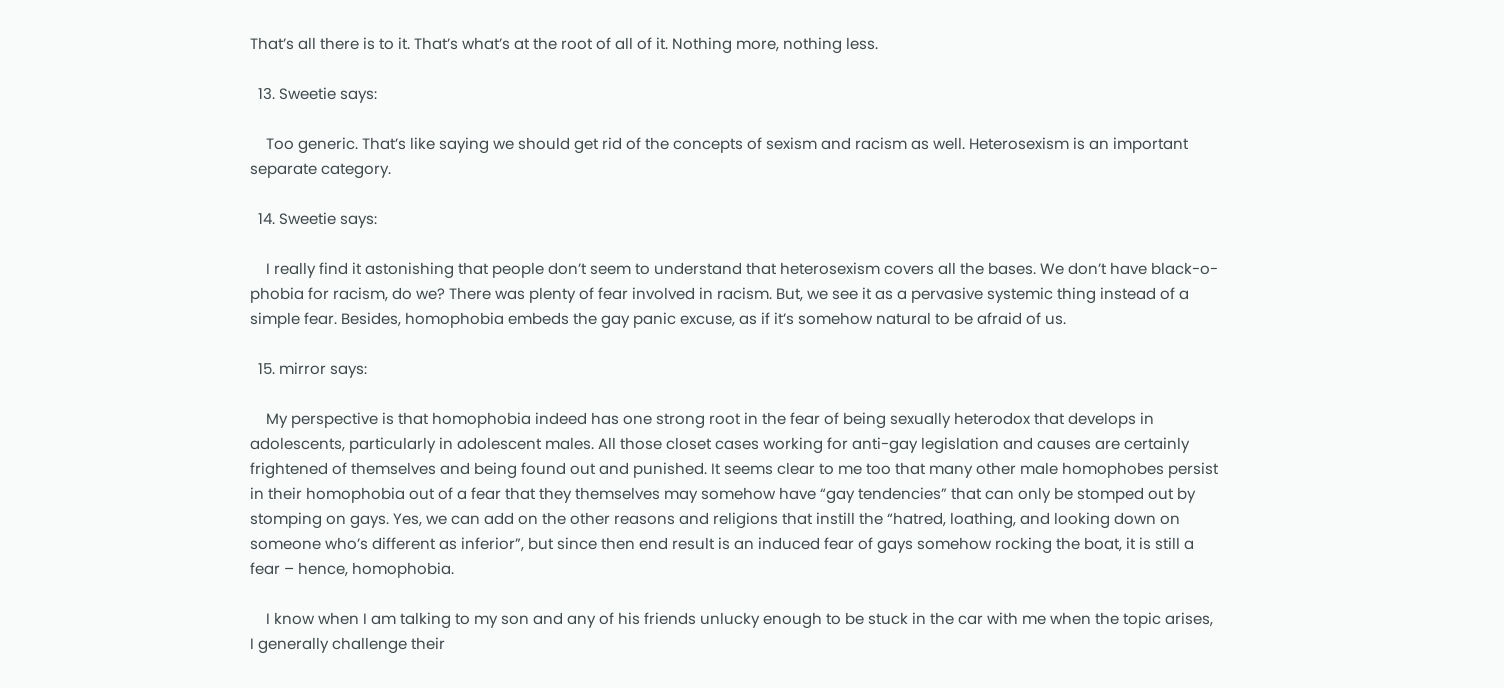That’s all there is to it. That’s what’s at the root of all of it. Nothing more, nothing less.

  13. Sweetie says:

    Too generic. That’s like saying we should get rid of the concepts of sexism and racism as well. Heterosexism is an important separate category.

  14. Sweetie says:

    I really find it astonishing that people don’t seem to understand that heterosexism covers all the bases. We don’t have black-o-phobia for racism, do we? There was plenty of fear involved in racism. But, we see it as a pervasive systemic thing instead of a simple fear. Besides, homophobia embeds the gay panic excuse, as if it’s somehow natural to be afraid of us.

  15. mirror says:

    My perspective is that homophobia indeed has one strong root in the fear of being sexually heterodox that develops in adolescents, particularly in adolescent males. All those closet cases working for anti-gay legislation and causes are certainly frightened of themselves and being found out and punished. It seems clear to me too that many other male homophobes persist in their homophobia out of a fear that they themselves may somehow have “gay tendencies” that can only be stomped out by stomping on gays. Yes, we can add on the other reasons and religions that instill the “hatred, loathing, and looking down on someone who’s different as inferior”, but since then end result is an induced fear of gays somehow rocking the boat, it is still a fear – hence, homophobia.

    I know when I am talking to my son and any of his friends unlucky enough to be stuck in the car with me when the topic arises, I generally challenge their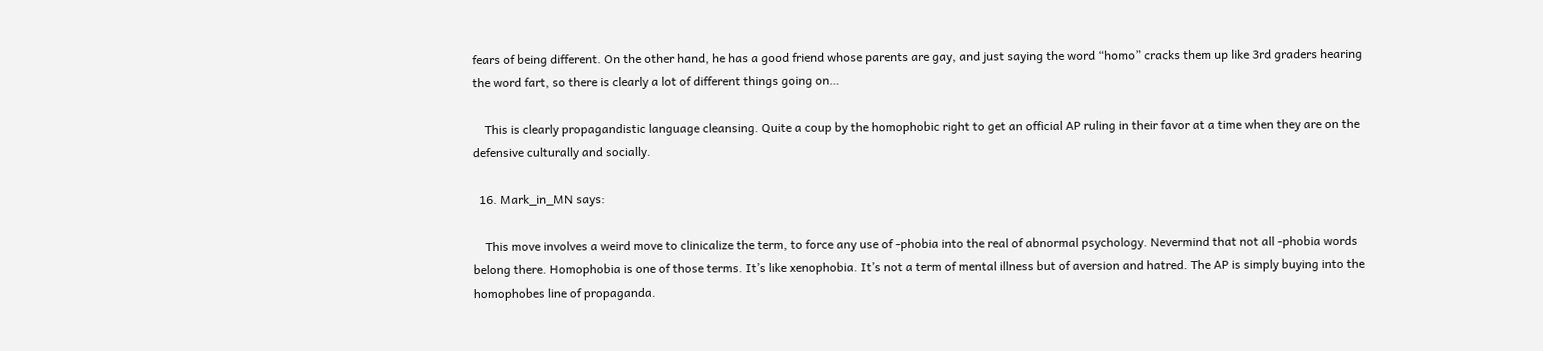fears of being different. On the other hand, he has a good friend whose parents are gay, and just saying the word “homo” cracks them up like 3rd graders hearing the word fart, so there is clearly a lot of different things going on…

    This is clearly propagandistic language cleansing. Quite a coup by the homophobic right to get an official AP ruling in their favor at a time when they are on the defensive culturally and socially.

  16. Mark_in_MN says:

    This move involves a weird move to clinicalize the term, to force any use of -phobia into the real of abnormal psychology. Nevermind that not all -phobia words belong there. Homophobia is one of those terms. It’s like xenophobia. It’s not a term of mental illness but of aversion and hatred. The AP is simply buying into the homophobes line of propaganda.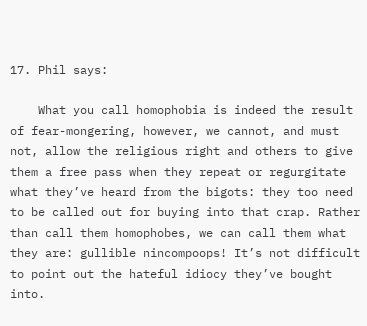17. Phil says:

    What you call homophobia is indeed the result of fear-mongering, however, we cannot, and must not, allow the religious right and others to give them a free pass when they repeat or regurgitate what they’ve heard from the bigots: they too need to be called out for buying into that crap. Rather than call them homophobes, we can call them what they are: gullible nincompoops! It’s not difficult to point out the hateful idiocy they’ve bought into.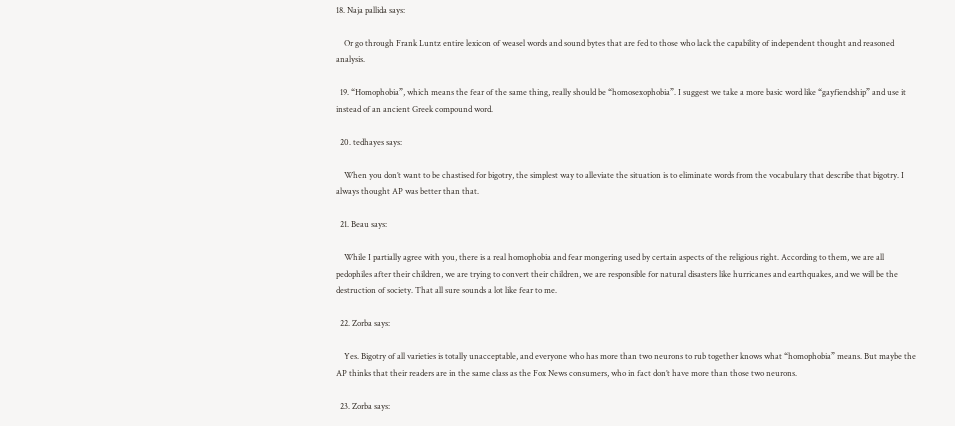18. Naja pallida says:

    Or go through Frank Luntz entire lexicon of weasel words and sound bytes that are fed to those who lack the capability of independent thought and reasoned analysis.

  19. “Homophobia”, which means the fear of the same thing, really should be “homosexophobia”. I suggest we take a more basic word like “gayfiendship” and use it instead of an ancient Greek compound word.

  20. tedhayes says:

    When you don’t want to be chastised for bigotry, the simplest way to alleviate the situation is to eliminate words from the vocabulary that describe that bigotry. I always thought AP was better than that.

  21. Beau says:

    While I partially agree with you, there is a real homophobia and fear mongering used by certain aspects of the religious right. According to them, we are all pedophiles after their children, we are trying to convert their children, we are responsible for natural disasters like hurricanes and earthquakes, and we will be the destruction of society. That all sure sounds a lot like fear to me.

  22. Zorba says:

    Yes. Bigotry of all varieties is totally unacceptable, and everyone who has more than two neurons to rub together knows what “homophobia” means. But maybe the AP thinks that their readers are in the same class as the Fox News consumers, who in fact don’t have more than those two neurons.

  23. Zorba says: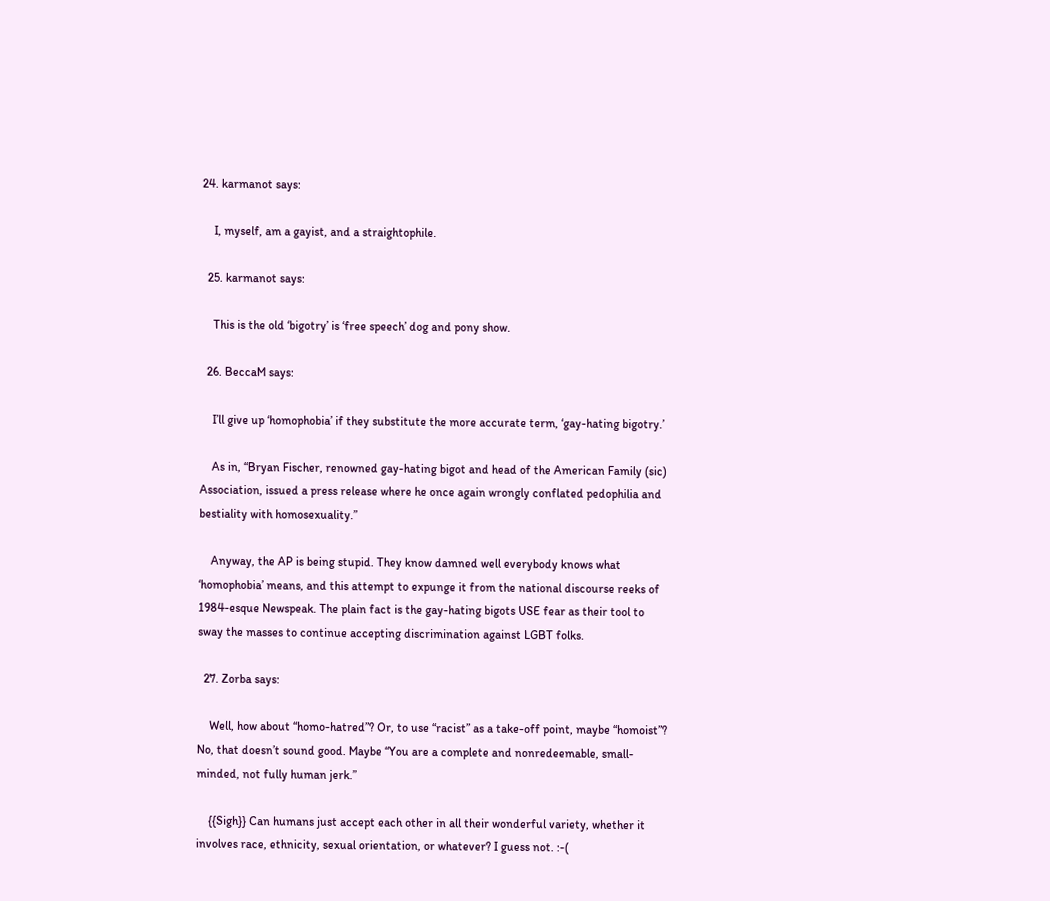24. karmanot says:

    I, myself, am a gayist, and a straightophile.

  25. karmanot says:

    This is the old ‘bigotry’ is ‘free speech’ dog and pony show.

  26. BeccaM says:

    I’ll give up ‘homophobia’ if they substitute the more accurate term, ‘gay-hating bigotry.’

    As in, “Bryan Fischer, renowned gay-hating bigot and head of the American Family (sic) Association, issued a press release where he once again wrongly conflated pedophilia and bestiality with homosexuality.”

    Anyway, the AP is being stupid. They know damned well everybody knows what ‘homophobia’ means, and this attempt to expunge it from the national discourse reeks of 1984-esque Newspeak. The plain fact is the gay-hating bigots USE fear as their tool to sway the masses to continue accepting discrimination against LGBT folks.

  27. Zorba says:

    Well, how about “homo-hatred”? Or, to use “racist” as a take-off point, maybe “homoist”? No, that doesn’t sound good. Maybe “You are a complete and nonredeemable, small-minded, not fully human jerk.”

    {{Sigh}} Can humans just accept each other in all their wonderful variety, whether it involves race, ethnicity, sexual orientation, or whatever? I guess not. :-(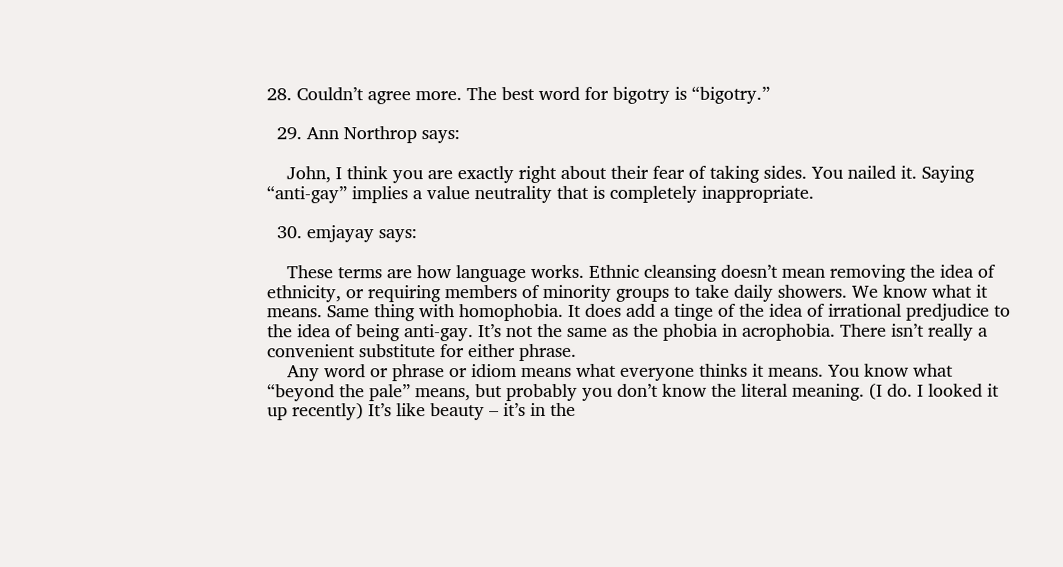28. Couldn’t agree more. The best word for bigotry is “bigotry.”

  29. Ann Northrop says:

    John, I think you are exactly right about their fear of taking sides. You nailed it. Saying “anti-gay” implies a value neutrality that is completely inappropriate.

  30. emjayay says:

    These terms are how language works. Ethnic cleansing doesn’t mean removing the idea of ethnicity, or requiring members of minority groups to take daily showers. We know what it means. Same thing with homophobia. It does add a tinge of the idea of irrational predjudice to the idea of being anti-gay. It’s not the same as the phobia in acrophobia. There isn’t really a convenient substitute for either phrase.
    Any word or phrase or idiom means what everyone thinks it means. You know what “beyond the pale” means, but probably you don’t know the literal meaning. (I do. I looked it up recently) It’s like beauty – it’s in the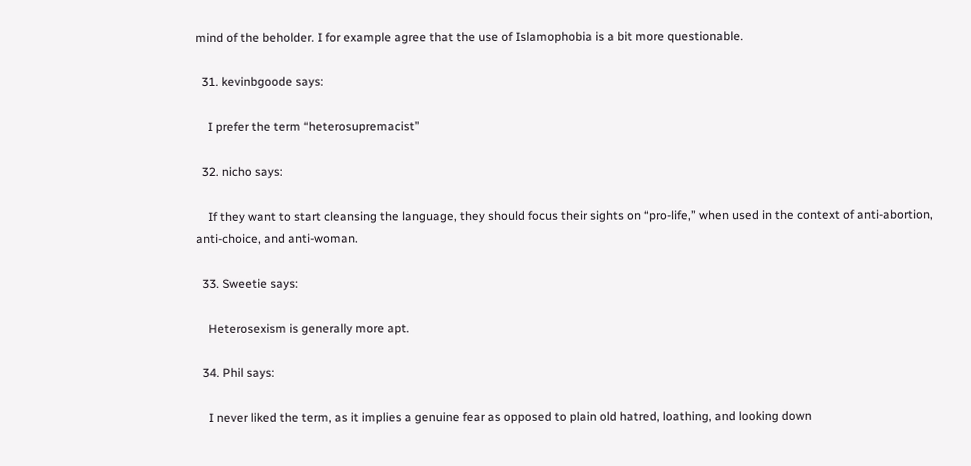mind of the beholder. I for example agree that the use of Islamophobia is a bit more questionable.

  31. kevinbgoode says:

    I prefer the term “heterosupremacist”

  32. nicho says:

    If they want to start cleansing the language, they should focus their sights on “pro-life,” when used in the context of anti-abortion, anti-choice, and anti-woman.

  33. Sweetie says:

    Heterosexism is generally more apt.

  34. Phil says:

    I never liked the term, as it implies a genuine fear as opposed to plain old hatred, loathing, and looking down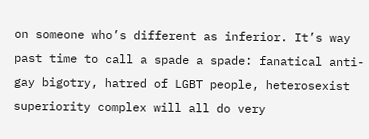on someone who’s different as inferior. It’s way past time to call a spade a spade: fanatical anti-gay bigotry, hatred of LGBT people, heterosexist superiority complex will all do very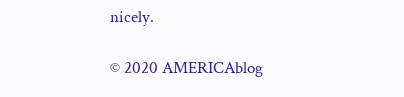nicely.

© 2020 AMERICAblog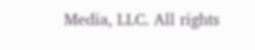Media, LLC. All rights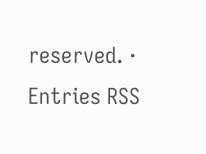reserved. · Entries RSS